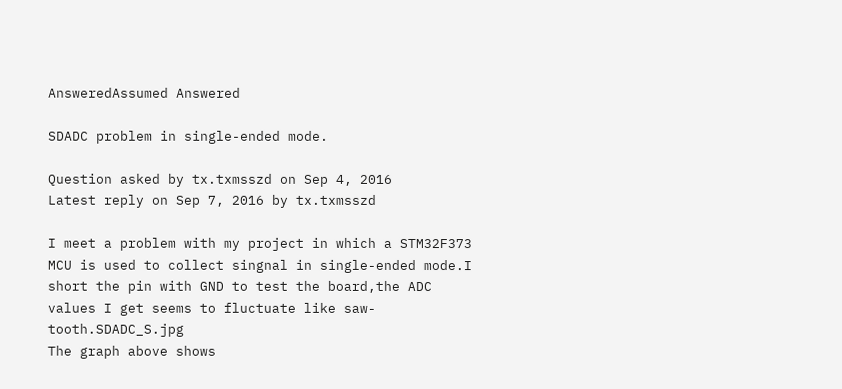AnsweredAssumed Answered

SDADC problem in single-ended mode.

Question asked by tx.txmsszd on Sep 4, 2016
Latest reply on Sep 7, 2016 by tx.txmsszd

I meet a problem with my project in which a STM32F373 MCU is used to collect singnal in single-ended mode.I short the pin with GND to test the board,the ADC values I get seems to fluctuate like saw-tooth.SDADC_S.jpg
The graph above shows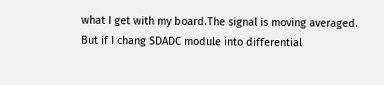what I get with my board.The signal is moving averaged.
But if I chang SDADC module into differential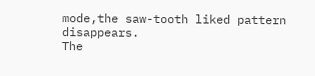mode,the saw-tooth liked pattern disappears.
The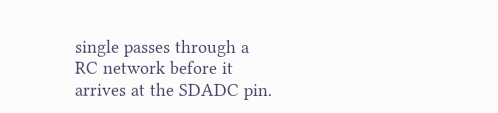single passes through a RC network before it arrives at the SDADC pin.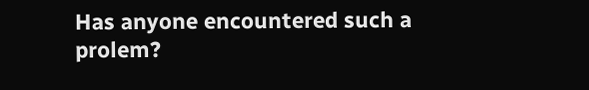Has anyone encountered such a prolem?